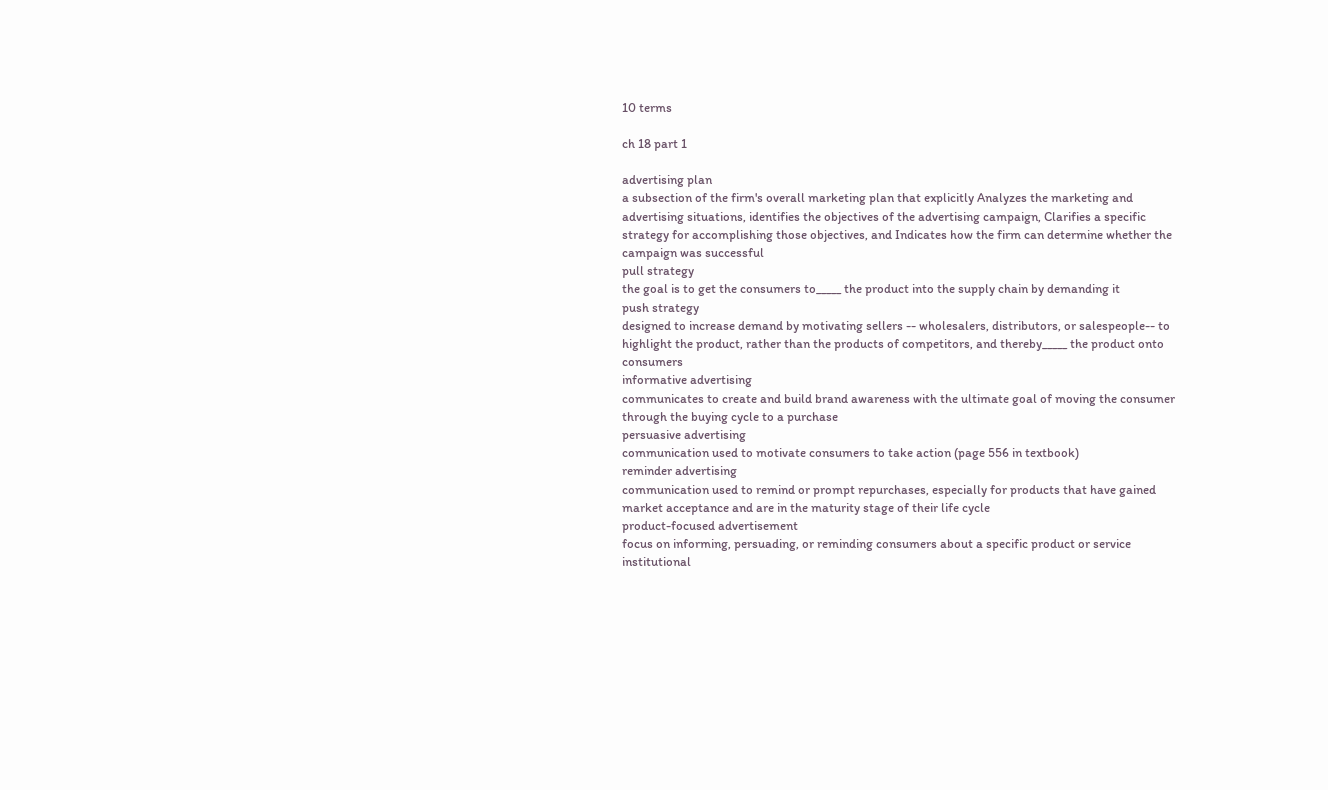10 terms

ch 18 part 1

advertising plan
a subsection of the firm's overall marketing plan that explicitly Analyzes the marketing and advertising situations, identifies the objectives of the advertising campaign, Clarifies a specific strategy for accomplishing those objectives, and Indicates how the firm can determine whether the campaign was successful
pull strategy
the goal is to get the consumers to_____ the product into the supply chain by demanding it
push strategy
designed to increase demand by motivating sellers -- wholesalers, distributors, or salespeople-- to highlight the product, rather than the products of competitors, and thereby_____ the product onto consumers
informative advertising
communicates to create and build brand awareness with the ultimate goal of moving the consumer through the buying cycle to a purchase
persuasive advertising
communication used to motivate consumers to take action (page 556 in textbook)
reminder advertising
communication used to remind or prompt repurchases, especially for products that have gained market acceptance and are in the maturity stage of their life cycle
product-focused advertisement
focus on informing, persuading, or reminding consumers about a specific product or service
institutional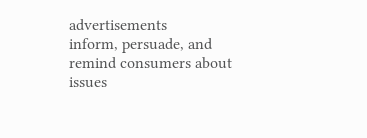advertisements
inform, persuade, and remind consumers about issues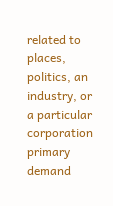related to places, politics, an industry, or a particular corporation
primary demand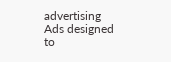advertising
Ads designed to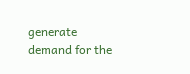generate demand for the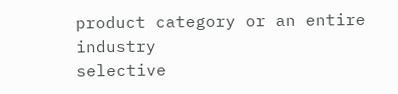product category or an entire industry
selective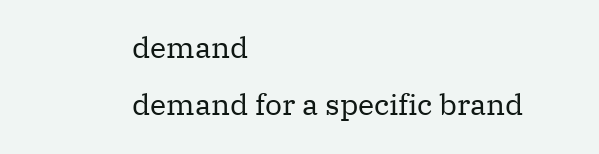demand
demand for a specific brand